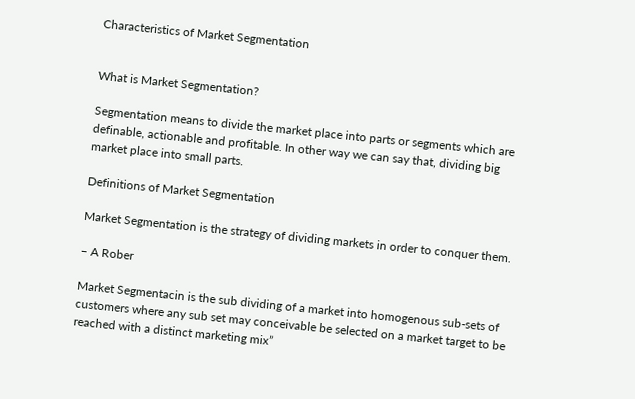Characteristics of Market Segmentation


What is Market Segmentation?

Segmentation means to divide the market place into parts or segments which are definable, actionable and profitable. In other way we can say that, dividing big market place into small parts.

Definitions of Market Segmentation

Market Segmentation is the strategy of dividing markets in order to conquer them.

– A Rober

Market Segmentacin is the sub dividing of a market into homogenous sub-sets of customers where any sub set may conceivable be selected on a market target to be reached with a distinct marketing mix”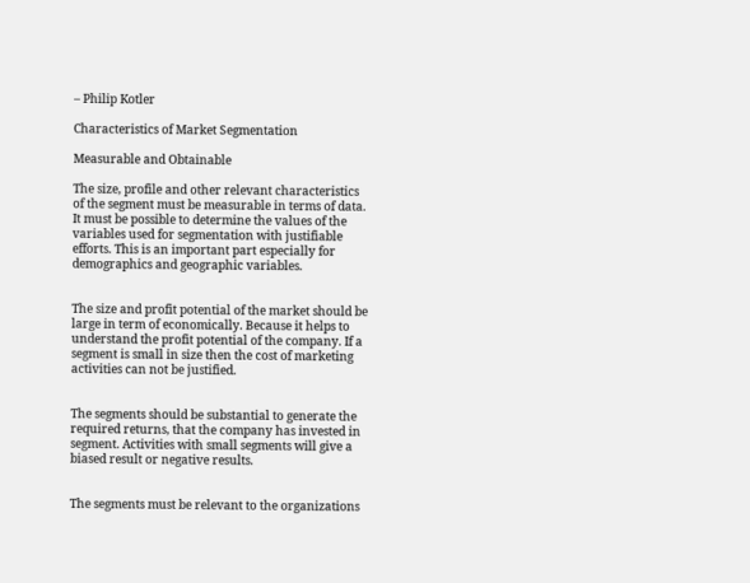– Philip Kotler

Characteristics of Market Segmentation

Measurable and Obtainable

The size, profile and other relevant characteristics of the segment must be measurable in terms of data. It must be possible to determine the values of the variables used for segmentation with justifiable efforts. This is an important part especially for demographics and geographic variables.


The size and profit potential of the market should be large in term of economically. Because it helps to understand the profit potential of the company. If a segment is small in size then the cost of marketing activities can not be justified.


The segments should be substantial to generate the required returns, that the company has invested in segment. Activities with small segments will give a biased result or negative results.


The segments must be relevant to the organizations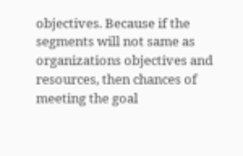objectives. Because if the segments will not same as organizations objectives and resources, then chances of meeting the goal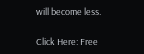will become less.

Click Here: Free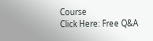Course
Click Here: Free Q&A